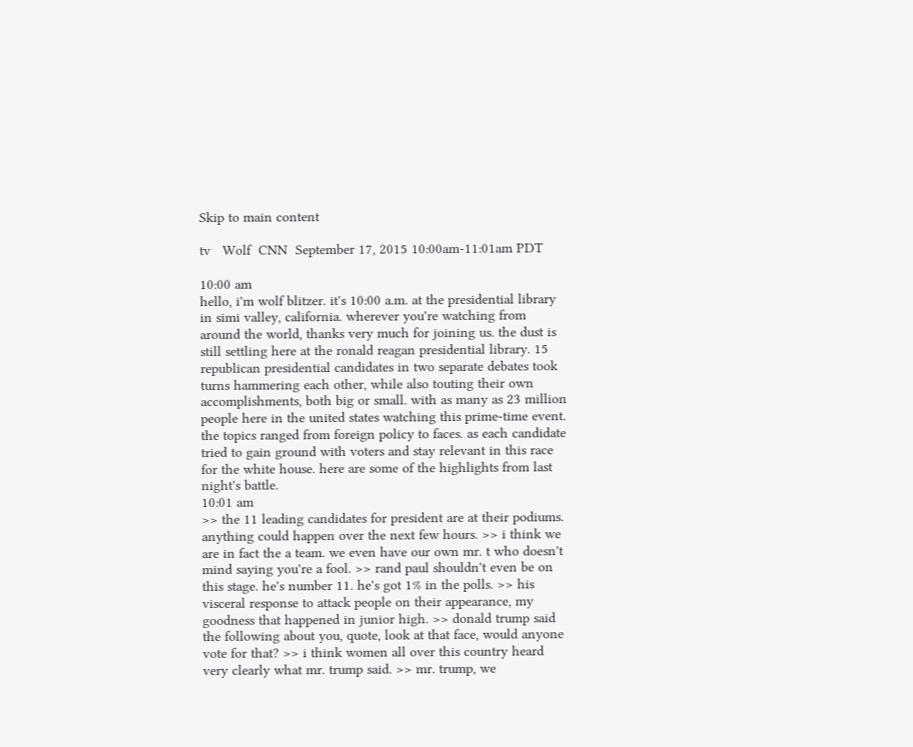Skip to main content

tv   Wolf  CNN  September 17, 2015 10:00am-11:01am PDT

10:00 am
hello, i'm wolf blitzer. it's 10:00 a.m. at the presidential library in simi valley, california. wherever you're watching from around the world, thanks very much for joining us. the dust is still settling here at the ronald reagan presidential library. 15 republican presidential candidates in two separate debates took turns hammering each other, while also touting their own accomplishments, both big or small. with as many as 23 million people here in the united states watching this prime-time event. the topics ranged from foreign policy to faces. as each candidate tried to gain ground with voters and stay relevant in this race for the white house. here are some of the highlights from last night's battle.
10:01 am
>> the 11 leading candidates for president are at their podiums. anything could happen over the next few hours. >> i think we are in fact the a team. we even have our own mr. t who doesn't mind saying you're a fool. >> rand paul shouldn't even be on this stage. he's number 11. he's got 1% in the polls. >> his visceral response to attack people on their appearance, my goodness that happened in junior high. >> donald trump said the following about you, quote, look at that face, would anyone vote for that? >> i think women all over this country heard very clearly what mr. trump said. >> mr. trump, we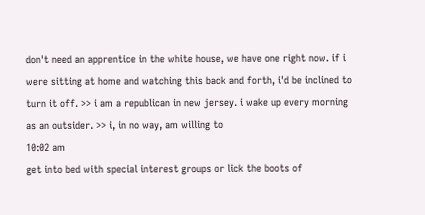don't need an apprentice in the white house, we have one right now. if i were sitting at home and watching this back and forth, i'd be inclined to turn it off. >> i am a republican in new jersey. i wake up every morning as an outsider. >> i, in no way, am willing to
10:02 am
get into bed with special interest groups or lick the boots of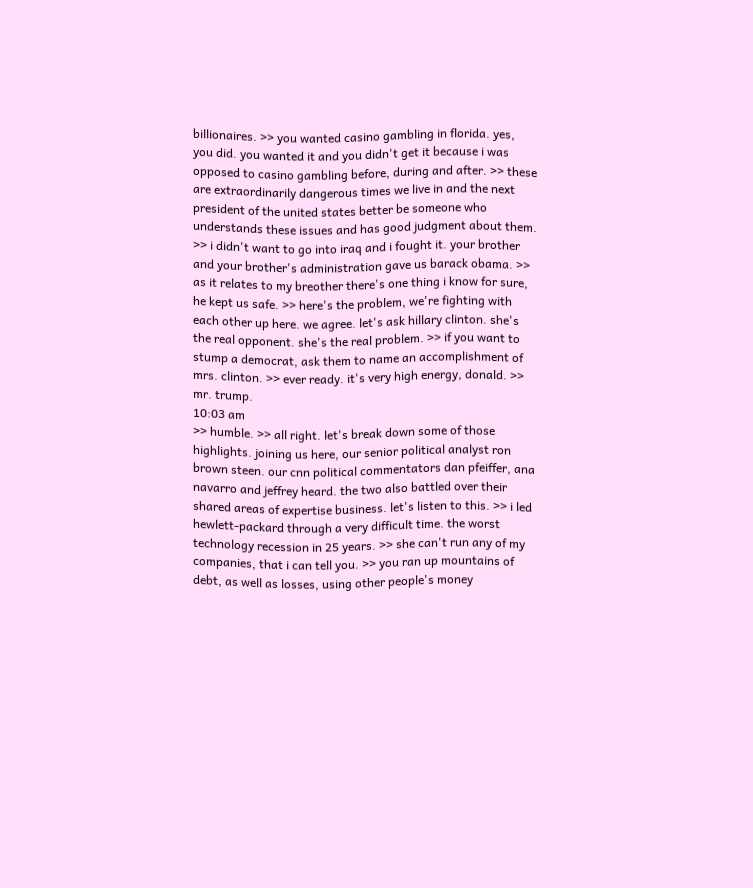billionaires. >> you wanted casino gambling in florida. yes, you did. you wanted it and you didn't get it because i was opposed to casino gambling before, during and after. >> these are extraordinarily dangerous times we live in and the next president of the united states better be someone who understands these issues and has good judgment about them. >> i didn't want to go into iraq and i fought it. your brother and your brother's administration gave us barack obama. >> as it relates to my breother there's one thing i know for sure, he kept us safe. >> here's the problem, we're fighting with each other up here. we agree. let's ask hillary clinton. she's the real opponent. she's the real problem. >> if you want to stump a democrat, ask them to name an accomplishment of mrs. clinton. >> ever ready. it's very high energy, donald. >> mr. trump.
10:03 am
>> humble. >> all right. let's break down some of those highlights. joining us here, our senior political analyst ron brown steen. our cnn political commentators dan pfeiffer, ana navarro and jeffrey heard. the two also battled over their shared areas of expertise business. let's listen to this. >> i led hewlett-packard through a very difficult time. the worst technology recession in 25 years. >> she can't run any of my companies, that i can tell you. >> you ran up mountains of debt, as well as losses, using other people's money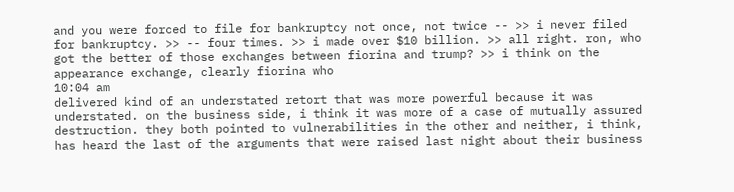and you were forced to file for bankruptcy not once, not twice -- >> i never filed for bankruptcy. >> -- four times. >> i made over $10 billion. >> all right. ron, who got the better of those exchanges between fiorina and trump? >> i think on the appearance exchange, clearly fiorina who
10:04 am
delivered kind of an understated retort that was more powerful because it was understated. on the business side, i think it was more of a case of mutually assured destruction. they both pointed to vulnerabilities in the other and neither, i think, has heard the last of the arguments that were raised last night about their business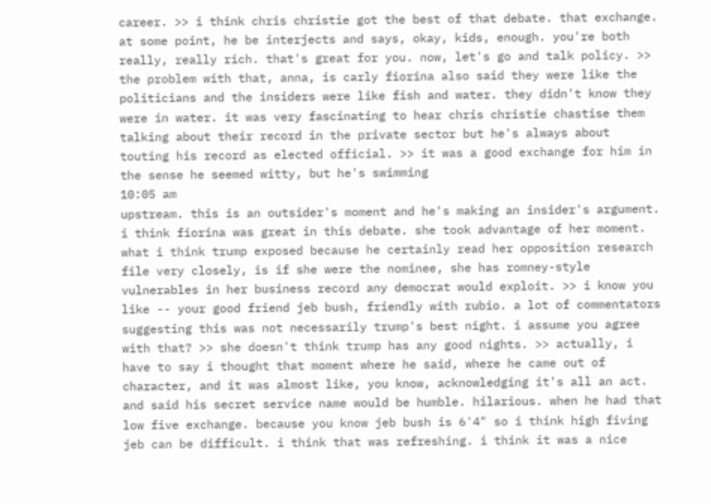career. >> i think chris christie got the best of that debate. that exchange. at some point, he be interjects and says, okay, kids, enough. you're both really, really rich. that's great for you. now, let's go and talk policy. >> the problem with that, anna, is carly fiorina also said they were like the politicians and the insiders were like fish and water. they didn't know they were in water. it was very fascinating to hear chris christie chastise them talking about their record in the private sector but he's always about touting his record as elected official. >> it was a good exchange for him in the sense he seemed witty, but he's swimming
10:05 am
upstream. this is an outsider's moment and he's making an insider's argument. i think fiorina was great in this debate. she took advantage of her moment. what i think trump exposed because he certainly read her opposition research file very closely, is if she were the nominee, she has romney-style vulnerables in her business record any democrat would exploit. >> i know you like -- your good friend jeb bush, friendly with rubio. a lot of commentators suggesting this was not necessarily trump's best night. i assume you agree with that? >> she doesn't think trump has any good nights. >> actually, i have to say i thought that moment where he said, where he came out of character, and it was almost like, you know, acknowledging it's all an act. and said his secret service name would be humble. hilarious. when he had that low five exchange. because you know jeb bush is 6'4" so i think high fiving jeb can be difficult. i think that was refreshing. i think it was a nice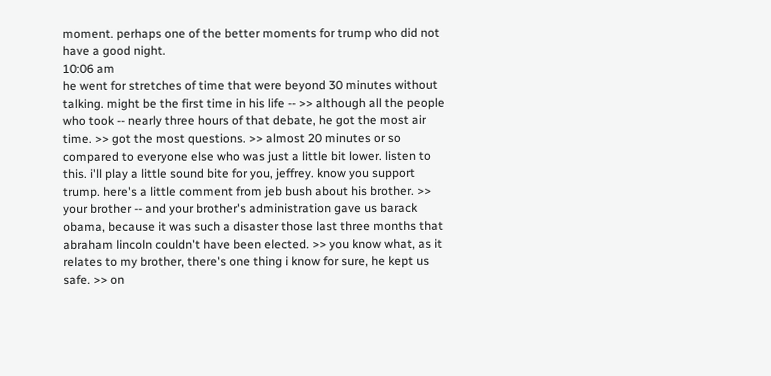moment. perhaps one of the better moments for trump who did not have a good night.
10:06 am
he went for stretches of time that were beyond 30 minutes without talking. might be the first time in his life -- >> although all the people who took -- nearly three hours of that debate, he got the most air time. >> got the most questions. >> almost 20 minutes or so compared to everyone else who was just a little bit lower. listen to this. i'll play a little sound bite for you, jeffrey. know you support trump. here's a little comment from jeb bush about his brother. >> your brother -- and your brother's administration gave us barack obama, because it was such a disaster those last three months that abraham lincoln couldn't have been elected. >> you know what, as it relates to my brother, there's one thing i know for sure, he kept us safe. >> on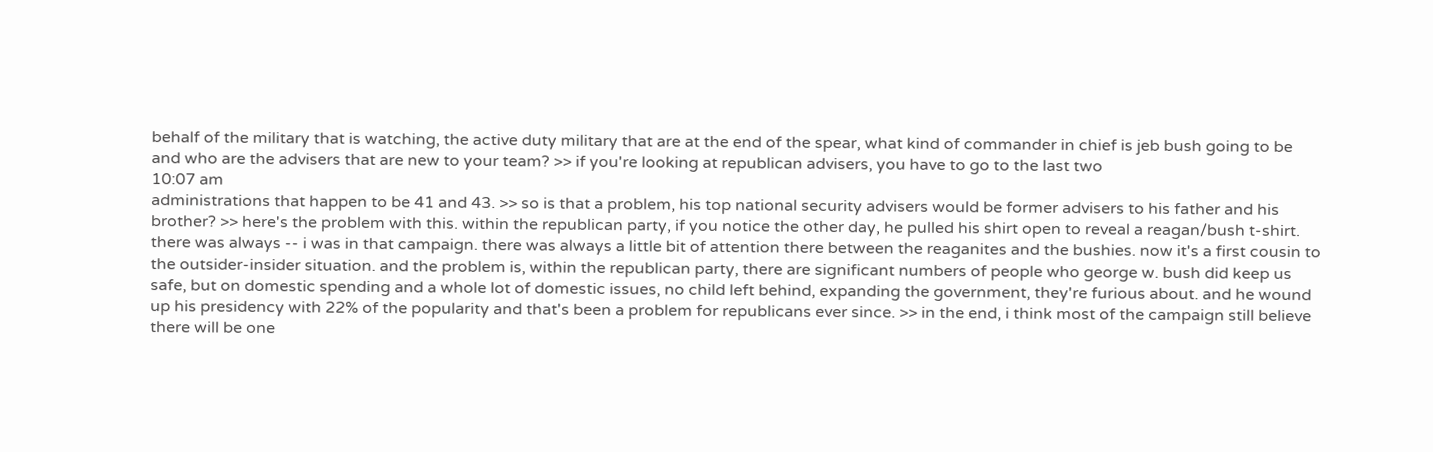behalf of the military that is watching, the active duty military that are at the end of the spear, what kind of commander in chief is jeb bush going to be and who are the advisers that are new to your team? >> if you're looking at republican advisers, you have to go to the last two
10:07 am
administrations that happen to be 41 and 43. >> so is that a problem, his top national security advisers would be former advisers to his father and his brother? >> here's the problem with this. within the republican party, if you notice the other day, he pulled his shirt open to reveal a reagan/bush t-shirt. there was always -- i was in that campaign. there was always a little bit of attention there between the reaganites and the bushies. now it's a first cousin to the outsider-insider situation. and the problem is, within the republican party, there are significant numbers of people who george w. bush did keep us safe, but on domestic spending and a whole lot of domestic issues, no child left behind, expanding the government, they're furious about. and he wound up his presidency with 22% of the popularity and that's been a problem for republicans ever since. >> in the end, i think most of the campaign still believe there will be one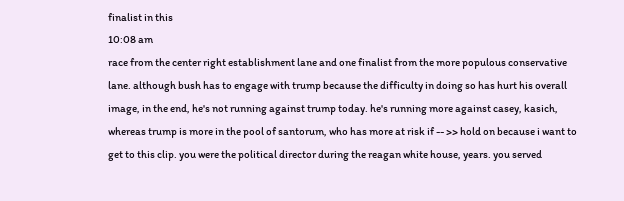finalist in this
10:08 am
race from the center right establishment lane and one finalist from the more populous conservative lane. although bush has to engage with trump because the difficulty in doing so has hurt his overall image, in the end, he's not running against trump today. he's running more against casey, kasich, whereas trump is more in the pool of santorum, who has more at risk if -- >> hold on because i want to get to this clip. you were the political director during the reagan white house, years. you served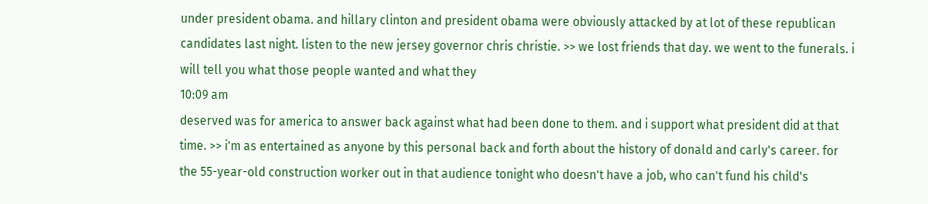under president obama. and hillary clinton and president obama were obviously attacked by at lot of these republican candidates last night. listen to the new jersey governor chris christie. >> we lost friends that day. we went to the funerals. i will tell you what those people wanted and what they
10:09 am
deserved was for america to answer back against what had been done to them. and i support what president did at that time. >> i'm as entertained as anyone by this personal back and forth about the history of donald and carly's career. for the 55-year-old construction worker out in that audience tonight who doesn't have a job, who can't fund his child's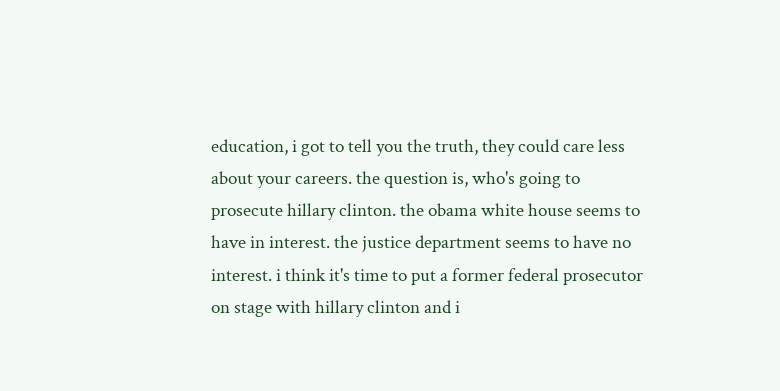education, i got to tell you the truth, they could care less about your careers. the question is, who's going to prosecute hillary clinton. the obama white house seems to have in interest. the justice department seems to have no interest. i think it's time to put a former federal prosecutor on stage with hillary clinton and i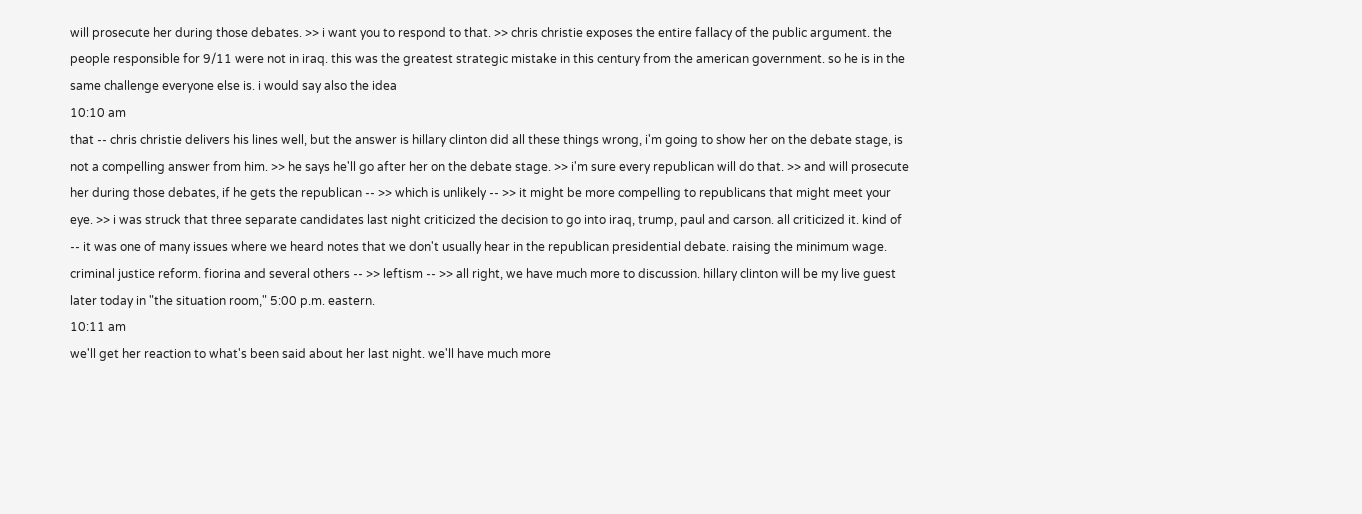will prosecute her during those debates. >> i want you to respond to that. >> chris christie exposes the entire fallacy of the public argument. the people responsible for 9/11 were not in iraq. this was the greatest strategic mistake in this century from the american government. so he is in the same challenge everyone else is. i would say also the idea
10:10 am
that -- chris christie delivers his lines well, but the answer is hillary clinton did all these things wrong, i'm going to show her on the debate stage, is not a compelling answer from him. >> he says he'll go after her on the debate stage. >> i'm sure every republican will do that. >> and will prosecute her during those debates, if he gets the republican -- >> which is unlikely -- >> it might be more compelling to republicans that might meet your eye. >> i was struck that three separate candidates last night criticized the decision to go into iraq, trump, paul and carson. all criticized it. kind of -- it was one of many issues where we heard notes that we don't usually hear in the republican presidential debate. raising the minimum wage. criminal justice reform. fiorina and several others -- >> leftism -- >> all right, we have much more to discussion. hillary clinton will be my live guest later today in "the situation room," 5:00 p.m. eastern.
10:11 am
we'll get her reaction to what's been said about her last night. we'll have much more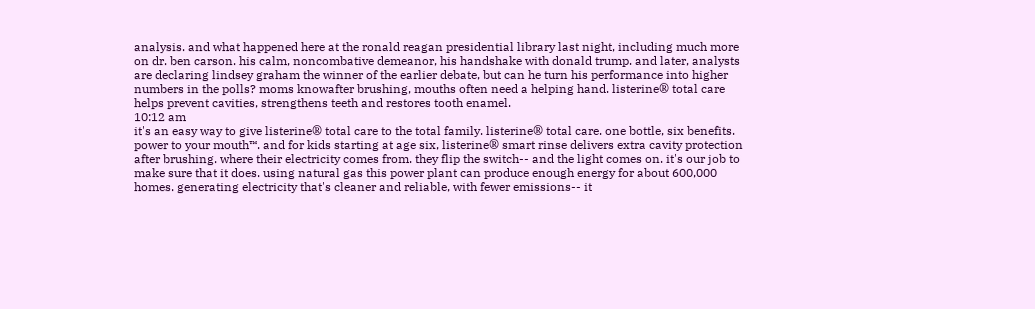analysis. and what happened here at the ronald reagan presidential library last night, including much more on dr. ben carson. his calm, noncombative demeanor, his handshake with donald trump. and later, analysts are declaring lindsey graham the winner of the earlier debate, but can he turn his performance into higher numbers in the polls? moms knowafter brushing, mouths often need a helping hand. listerine® total care helps prevent cavities, strengthens teeth and restores tooth enamel.
10:12 am
it's an easy way to give listerine® total care to the total family. listerine® total care. one bottle, six benefits. power to your mouth™. and for kids starting at age six, listerine® smart rinse delivers extra cavity protection after brushing. where their electricity comes from. they flip the switch-- and the light comes on. it's our job to make sure that it does. using natural gas this power plant can produce enough energy for about 600,000 homes. generating electricity that's cleaner and reliable, with fewer emissions-- it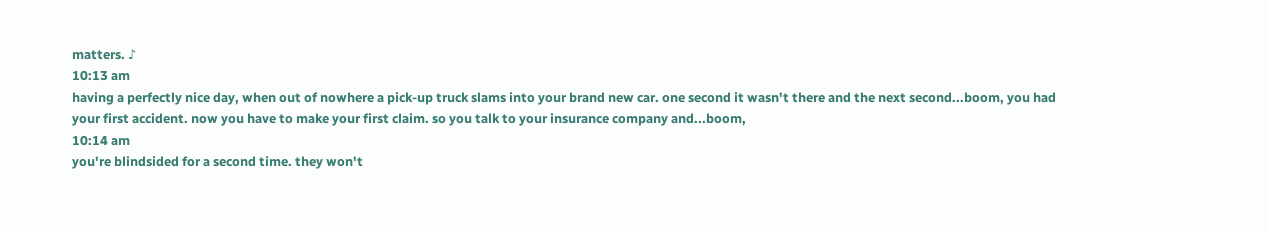matters. ♪
10:13 am
having a perfectly nice day, when out of nowhere a pick-up truck slams into your brand new car. one second it wasn't there and the next second...boom, you had your first accident. now you have to make your first claim. so you talk to your insurance company and...boom,
10:14 am
you're blindsided for a second time. they won't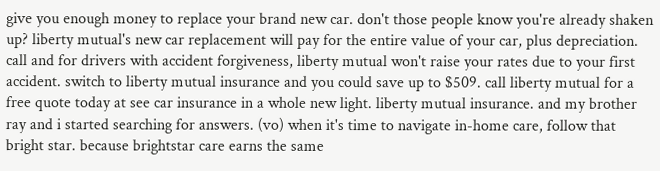give you enough money to replace your brand new car. don't those people know you're already shaken up? liberty mutual's new car replacement will pay for the entire value of your car, plus depreciation. call and for drivers with accident forgiveness, liberty mutual won't raise your rates due to your first accident. switch to liberty mutual insurance and you could save up to $509. call liberty mutual for a free quote today at see car insurance in a whole new light. liberty mutual insurance. and my brother ray and i started searching for answers. (vo) when it's time to navigate in-home care, follow that bright star. because brightstar care earns the same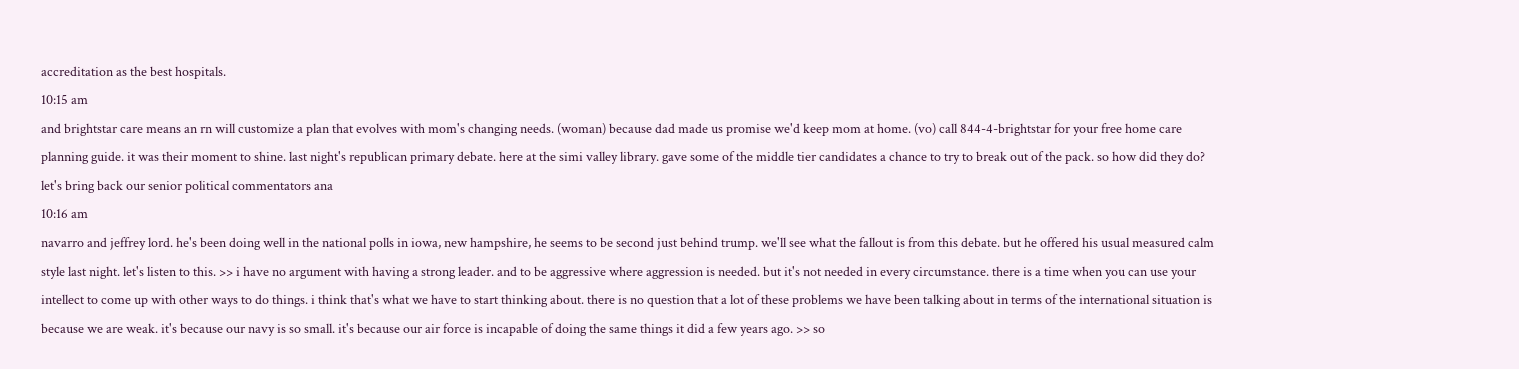accreditation as the best hospitals.
10:15 am
and brightstar care means an rn will customize a plan that evolves with mom's changing needs. (woman) because dad made us promise we'd keep mom at home. (vo) call 844-4-brightstar for your free home care planning guide. it was their moment to shine. last night's republican primary debate. here at the simi valley library. gave some of the middle tier candidates a chance to try to break out of the pack. so how did they do? let's bring back our senior political commentators ana
10:16 am
navarro and jeffrey lord. he's been doing well in the national polls in iowa, new hampshire, he seems to be second just behind trump. we'll see what the fallout is from this debate. but he offered his usual measured calm style last night. let's listen to this. >> i have no argument with having a strong leader. and to be aggressive where aggression is needed. but it's not needed in every circumstance. there is a time when you can use your intellect to come up with other ways to do things. i think that's what we have to start thinking about. there is no question that a lot of these problems we have been talking about in terms of the international situation is because we are weak. it's because our navy is so small. it's because our air force is incapable of doing the same things it did a few years ago. >> so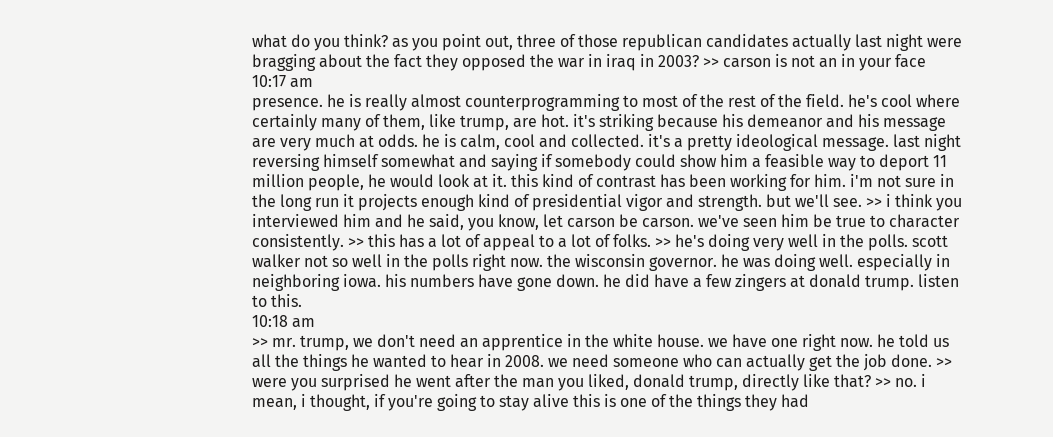what do you think? as you point out, three of those republican candidates actually last night were bragging about the fact they opposed the war in iraq in 2003? >> carson is not an in your face
10:17 am
presence. he is really almost counterprogramming to most of the rest of the field. he's cool where certainly many of them, like trump, are hot. it's striking because his demeanor and his message are very much at odds. he is calm, cool and collected. it's a pretty ideological message. last night reversing himself somewhat and saying if somebody could show him a feasible way to deport 11 million people, he would look at it. this kind of contrast has been working for him. i'm not sure in the long run it projects enough kind of presidential vigor and strength. but we'll see. >> i think you interviewed him and he said, you know, let carson be carson. we've seen him be true to character consistently. >> this has a lot of appeal to a lot of folks. >> he's doing very well in the polls. scott walker not so well in the polls right now. the wisconsin governor. he was doing well. especially in neighboring iowa. his numbers have gone down. he did have a few zingers at donald trump. listen to this.
10:18 am
>> mr. trump, we don't need an apprentice in the white house. we have one right now. he told us all the things he wanted to hear in 2008. we need someone who can actually get the job done. >> were you surprised he went after the man you liked, donald trump, directly like that? >> no. i mean, i thought, if you're going to stay alive this is one of the things they had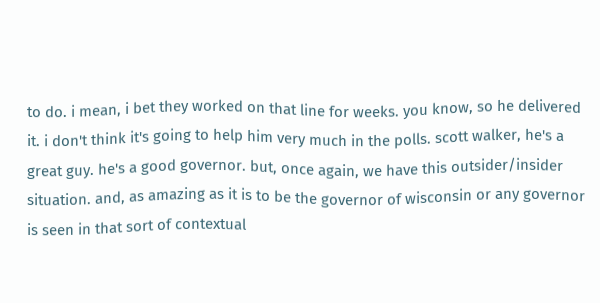to do. i mean, i bet they worked on that line for weeks. you know, so he delivered it. i don't think it's going to help him very much in the polls. scott walker, he's a great guy. he's a good governor. but, once again, we have this outsider/insider situation. and, as amazing as it is to be the governor of wisconsin or any governor is seen in that sort of contextual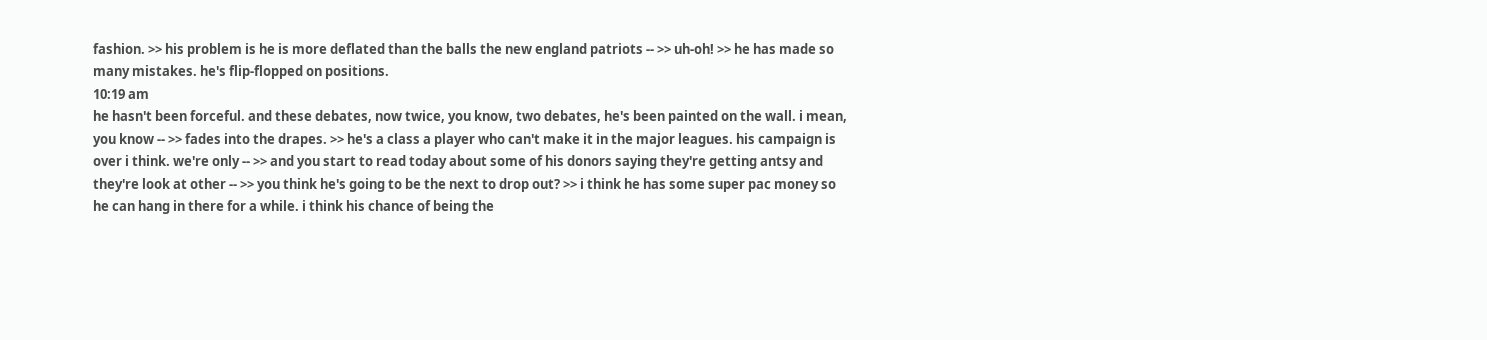fashion. >> his problem is he is more deflated than the balls the new england patriots -- >> uh-oh! >> he has made so many mistakes. he's flip-flopped on positions.
10:19 am
he hasn't been forceful. and these debates, now twice, you know, two debates, he's been painted on the wall. i mean, you know -- >> fades into the drapes. >> he's a class a player who can't make it in the major leagues. his campaign is over i think. we're only -- >> and you start to read today about some of his donors saying they're getting antsy and they're look at other -- >> you think he's going to be the next to drop out? >> i think he has some super pac money so he can hang in there for a while. i think his chance of being the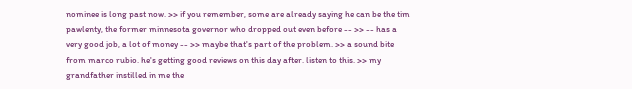nominee is long past now. >> if you remember, some are already saying he can be the tim pawlenty, the former minnesota governor who dropped out even before -- >> -- has a very good job, a lot of money -- >> maybe that's part of the problem. >> a sound bite from marco rubio. he's getting good reviews on this day after. listen to this. >> my grandfather instilled in me the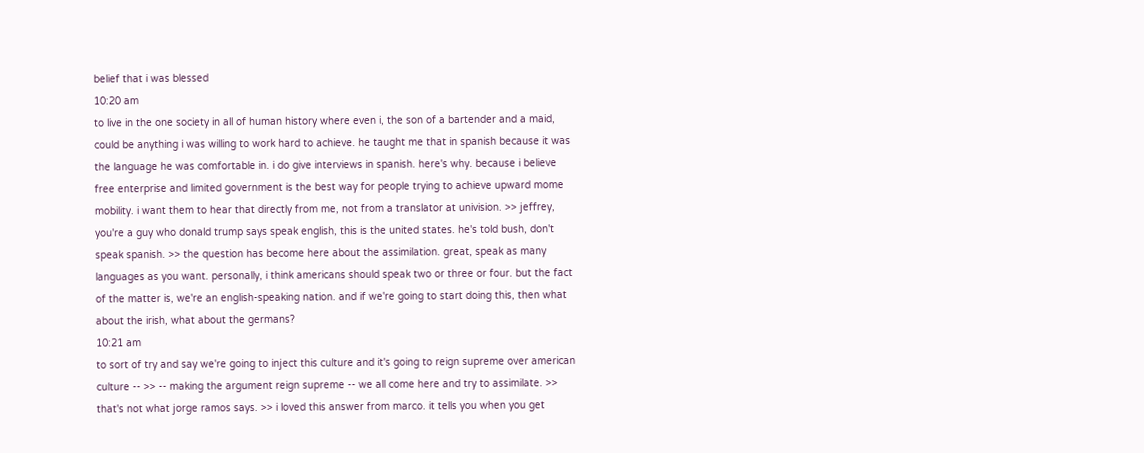belief that i was blessed
10:20 am
to live in the one society in all of human history where even i, the son of a bartender and a maid, could be anything i was willing to work hard to achieve. he taught me that in spanish because it was the language he was comfortable in. i do give interviews in spanish. here's why. because i believe free enterprise and limited government is the best way for people trying to achieve upward mome mobility. i want them to hear that directly from me, not from a translator at univision. >> jeffrey, you're a guy who donald trump says speak english, this is the united states. he's told bush, don't speak spanish. >> the question has become here about the assimilation. great, speak as many languages as you want. personally, i think americans should speak two or three or four. but the fact of the matter is, we're an english-speaking nation. and if we're going to start doing this, then what about the irish, what about the germans?
10:21 am
to sort of try and say we're going to inject this culture and it's going to reign supreme over american culture -- >> -- making the argument reign supreme -- we all come here and try to assimilate. >> that's not what jorge ramos says. >> i loved this answer from marco. it tells you when you get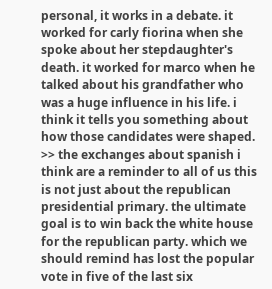personal, it works in a debate. it worked for carly fiorina when she spoke about her stepdaughter's death. it worked for marco when he talked about his grandfather who was a huge influence in his life. i think it tells you something about how those candidates were shaped. >> the exchanges about spanish i think are a reminder to all of us this is not just about the republican presidential primary. the ultimate goal is to win back the white house for the republican party. which we should remind has lost the popular vote in five of the last six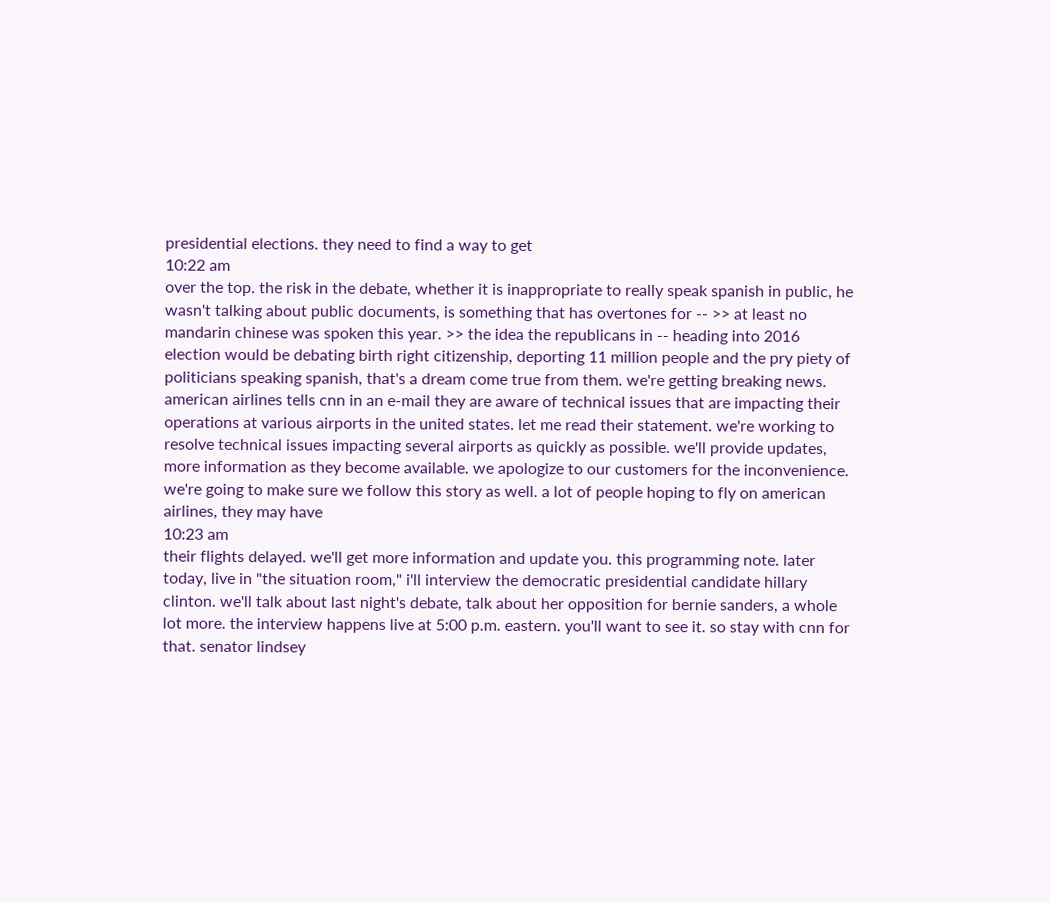presidential elections. they need to find a way to get
10:22 am
over the top. the risk in the debate, whether it is inappropriate to really speak spanish in public, he wasn't talking about public documents, is something that has overtones for -- >> at least no mandarin chinese was spoken this year. >> the idea the republicans in -- heading into 2016 election would be debating birth right citizenship, deporting 11 million people and the pry piety of politicians speaking spanish, that's a dream come true from them. we're getting breaking news. american airlines tells cnn in an e-mail they are aware of technical issues that are impacting their operations at various airports in the united states. let me read their statement. we're working to resolve technical issues impacting several airports as quickly as possible. we'll provide updates, more information as they become available. we apologize to our customers for the inconvenience. we're going to make sure we follow this story as well. a lot of people hoping to fly on american airlines, they may have
10:23 am
their flights delayed. we'll get more information and update you. this programming note. later today, live in "the situation room," i'll interview the democratic presidential candidate hillary clinton. we'll talk about last night's debate, talk about her opposition for bernie sanders, a whole lot more. the interview happens live at 5:00 p.m. eastern. you'll want to see it. so stay with cnn for that. senator lindsey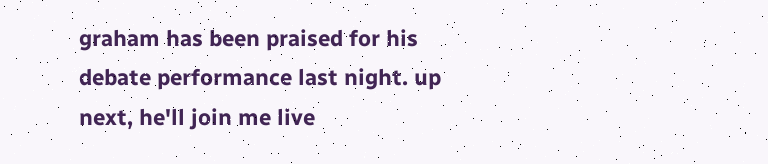graham has been praised for his debate performance last night. up next, he'll join me live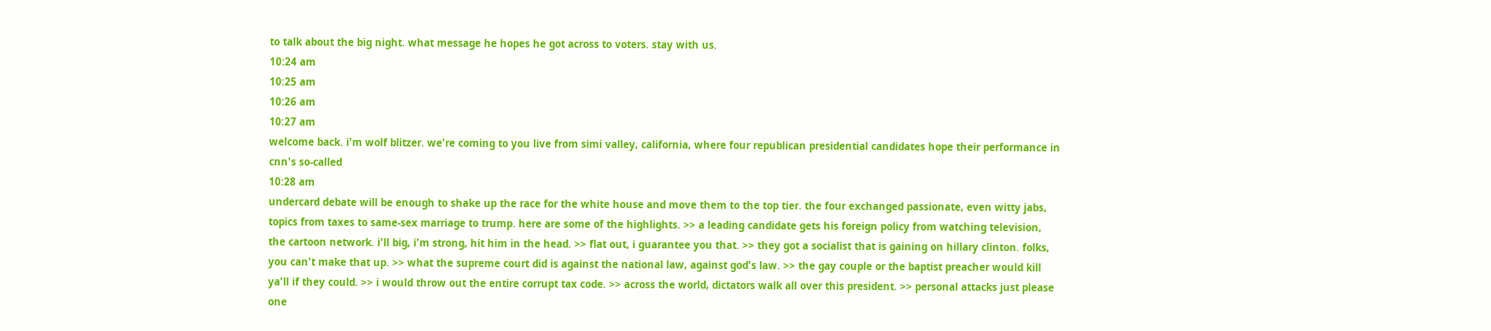to talk about the big night. what message he hopes he got across to voters. stay with us.
10:24 am
10:25 am
10:26 am
10:27 am
welcome back. i'm wolf blitzer. we're coming to you live from simi valley, california, where four republican presidential candidates hope their performance in cnn's so-called
10:28 am
undercard debate will be enough to shake up the race for the white house and move them to the top tier. the four exchanged passionate, even witty jabs, topics from taxes to same-sex marriage to trump. here are some of the highlights. >> a leading candidate gets his foreign policy from watching television, the cartoon network. i'll big, i'm strong, hit him in the head. >> flat out, i guarantee you that. >> they got a socialist that is gaining on hillary clinton. folks, you can't make that up. >> what the supreme court did is against the national law, against god's law. >> the gay couple or the baptist preacher would kill ya'll if they could. >> i would throw out the entire corrupt tax code. >> across the world, dictators walk all over this president. >> personal attacks just please one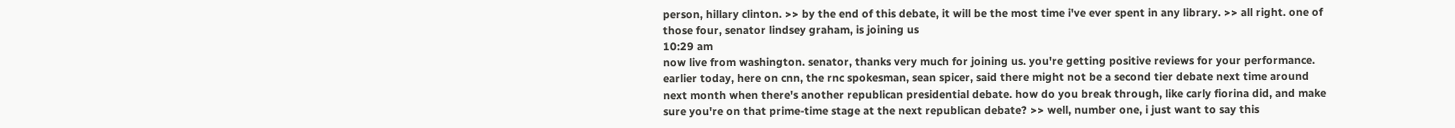person, hillary clinton. >> by the end of this debate, it will be the most time i've ever spent in any library. >> all right. one of those four, senator lindsey graham, is joining us
10:29 am
now live from washington. senator, thanks very much for joining us. you're getting positive reviews for your performance. earlier today, here on cnn, the rnc spokesman, sean spicer, said there might not be a second tier debate next time around next month when there's another republican presidential debate. how do you break through, like carly fiorina did, and make sure you're on that prime-time stage at the next republican debate? >> well, number one, i just want to say this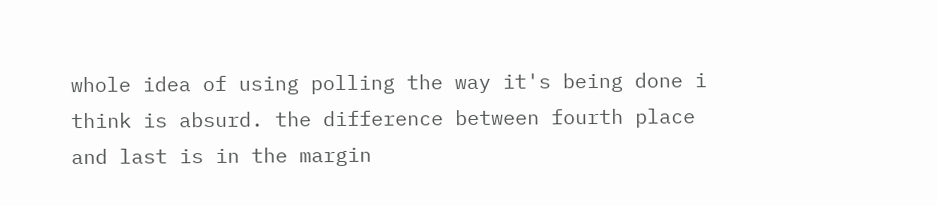whole idea of using polling the way it's being done i think is absurd. the difference between fourth place and last is in the margin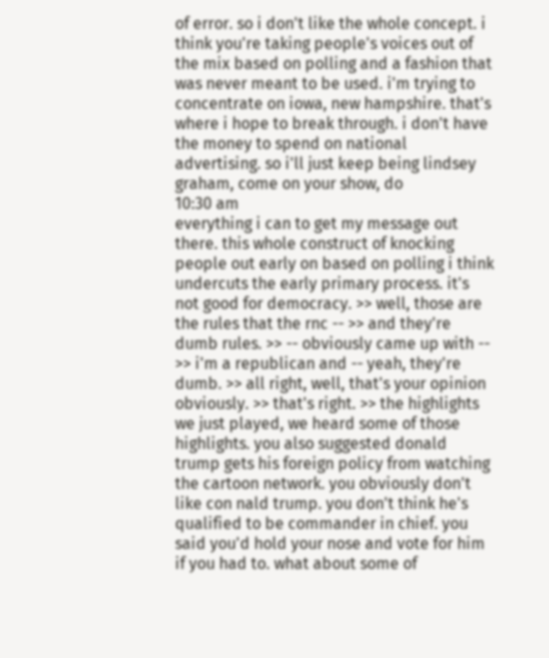of error. so i don't like the whole concept. i think you're taking people's voices out of the mix based on polling and a fashion that was never meant to be used. i'm trying to concentrate on iowa, new hampshire. that's where i hope to break through. i don't have the money to spend on national advertising. so i'll just keep being lindsey graham, come on your show, do
10:30 am
everything i can to get my message out there. this whole construct of knocking people out early on based on polling i think undercuts the early primary process. it's not good for democracy. >> well, those are the rules that the rnc -- >> and they're dumb rules. >> -- obviously came up with -- >> i'm a republican and -- yeah, they're dumb. >> all right, well, that's your opinion obviously. >> that's right. >> the highlights we just played, we heard some of those highlights. you also suggested donald trump gets his foreign policy from watching the cartoon network. you obviously don't like con nald trump. you don't think he's qualified to be commander in chief. you said you'd hold your nose and vote for him if you had to. what about some of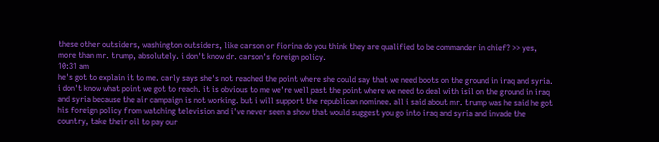these other outsiders, washington outsiders, like carson or fiorina do you think they are qualified to be commander in chief? >> yes, more than mr. trump, absolutely. i don't know dr. carson's foreign policy.
10:31 am
he's got to explain it to me. carly says she's not reached the point where she could say that we need boots on the ground in iraq and syria. i don't know what point we got to reach. it is obvious to me we're well past the point where we need to deal with isil on the ground in iraq and syria because the air campaign is not working. but i will support the republican nominee. all i said about mr. trump was he said he got his foreign policy from watching television and i've never seen a show that would suggest you go into iraq and syria and invade the country, take their oil to pay our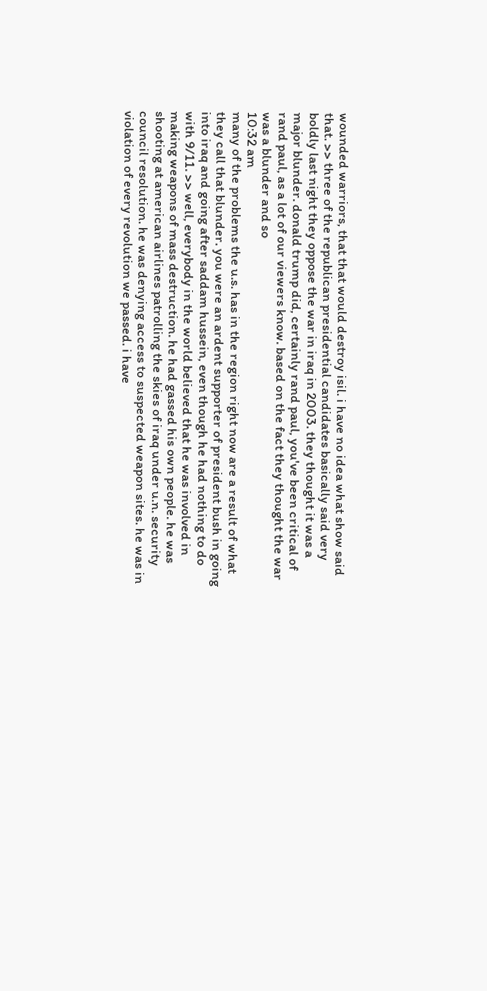wounded warriors, that that would destroy isil. i have no idea what show said that. >> three of the republican presidential candidates basically said very boldly last night they oppose the war in iraq in 2003. they thought it was a major blunder. donald trump did, certainly rand paul, you've been critical of rand paul, as a lot of our viewers know. based on the fact they thought the war was a blunder and so
10:32 am
many of the problems the u.s. has in the region right now are a result of what they call that blunder. you were an ardent supporter of president bush in going into iraq and going after saddam hussein, even though he had nothing to do with 9/11. >> well, everybody in the world believed that he was involved in making weapons of mass destruction. he had gassed his own people. he was shooting at american airlines patrolling the skies of iraq under u.n. security council resolution. he was denying access to suspected weapon sites. he was in violation of every revolution we passed. i have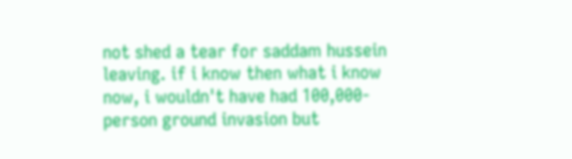not shed a tear for saddam hussein leaving. if i know then what i know now, i wouldn't have had 100,000-person ground invasion but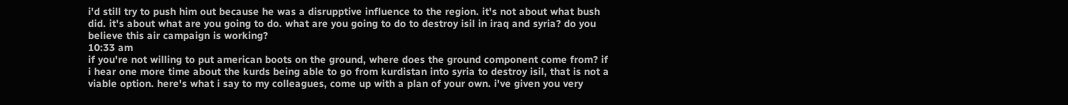i'd still try to push him out because he was a disrupptive influence to the region. it's not about what bush did. it's about what are you going to do. what are you going to do to destroy isil in iraq and syria? do you believe this air campaign is working?
10:33 am
if you're not willing to put american boots on the ground, where does the ground component come from? if i hear one more time about the kurds being able to go from kurdistan into syria to destroy isil, that is not a viable option. here's what i say to my colleagues, come up with a plan of your own. i've given you very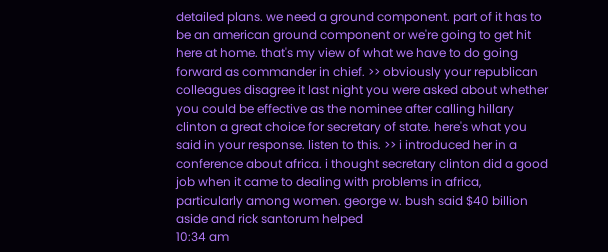detailed plans. we need a ground component. part of it has to be an american ground component or we're going to get hit here at home. that's my view of what we have to do going forward as commander in chief. >> obviously your republican colleagues disagree it last night you were asked about whether you could be effective as the nominee after calling hillary clinton a great choice for secretary of state. here's what you said in your response. listen to this. >> i introduced her in a conference about africa. i thought secretary clinton did a good job when it came to dealing with problems in africa, particularly among women. george w. bush said $40 billion aside and rick santorum helped
10:34 am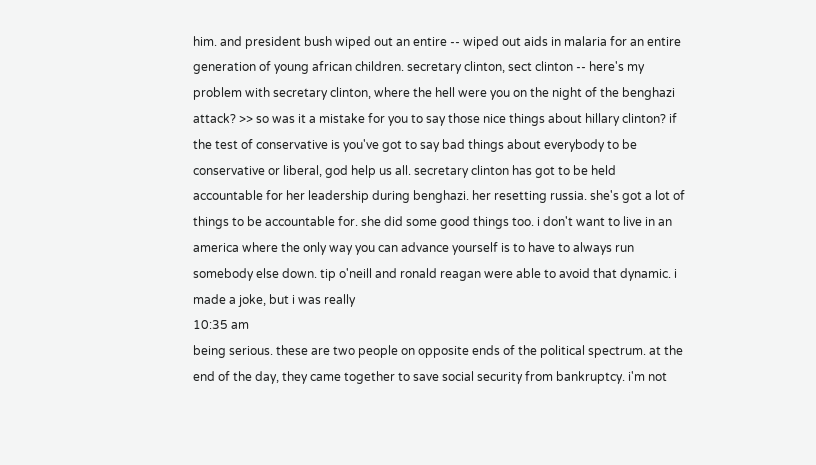him. and president bush wiped out an entire -- wiped out aids in malaria for an entire generation of young african children. secretary clinton, sect clinton -- here's my problem with secretary clinton, where the hell were you on the night of the benghazi attack? >> so was it a mistake for you to say those nice things about hillary clinton? if the test of conservative is you've got to say bad things about everybody to be conservative or liberal, god help us all. secretary clinton has got to be held accountable for her leadership during benghazi. her resetting russia. she's got a lot of things to be accountable for. she did some good things too. i don't want to live in an america where the only way you can advance yourself is to have to always run somebody else down. tip o'neill and ronald reagan were able to avoid that dynamic. i made a joke, but i was really
10:35 am
being serious. these are two people on opposite ends of the political spectrum. at the end of the day, they came together to save social security from bankruptcy. i'm not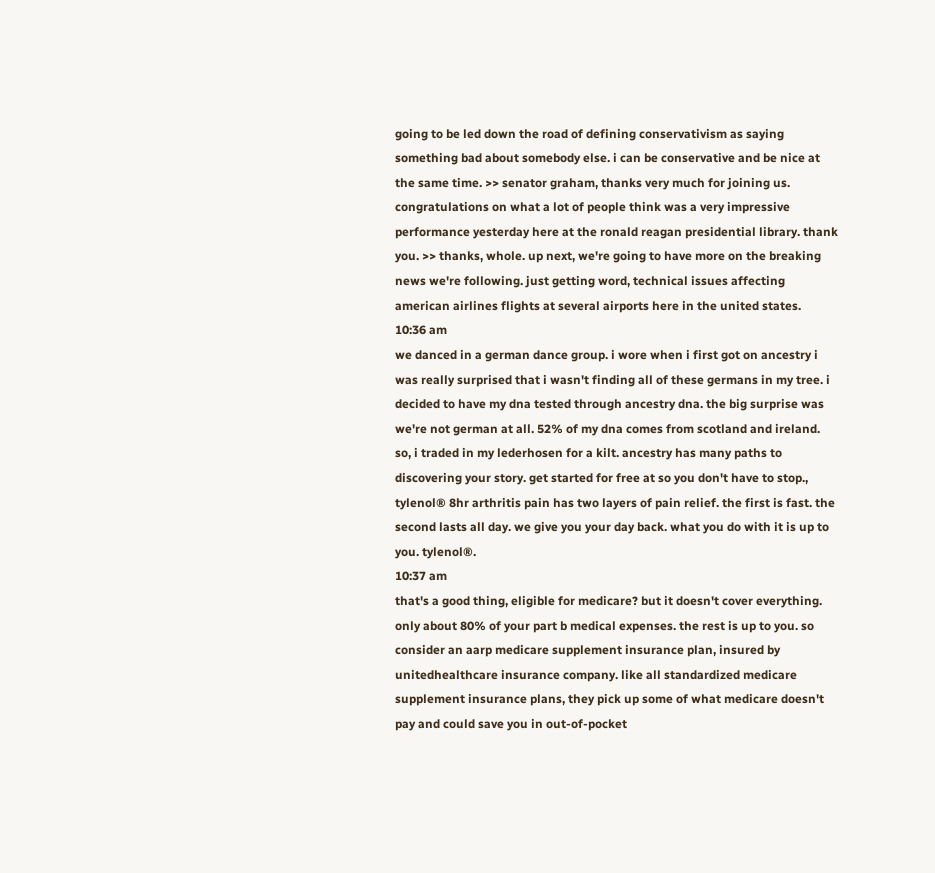going to be led down the road of defining conservativism as saying something bad about somebody else. i can be conservative and be nice at the same time. >> senator graham, thanks very much for joining us. congratulations on what a lot of people think was a very impressive performance yesterday here at the ronald reagan presidential library. thank you. >> thanks, whole. up next, we're going to have more on the breaking news we're following. just getting word, technical issues affecting american airlines flights at several airports here in the united states.
10:36 am
we danced in a german dance group. i wore when i first got on ancestry i was really surprised that i wasn't finding all of these germans in my tree. i decided to have my dna tested through ancestry dna. the big surprise was we're not german at all. 52% of my dna comes from scotland and ireland. so, i traded in my lederhosen for a kilt. ancestry has many paths to discovering your story. get started for free at so you don't have to stop., tylenol® 8hr arthritis pain has two layers of pain relief. the first is fast. the second lasts all day. we give you your day back. what you do with it is up to you. tylenol®.
10:37 am
that's a good thing, eligible for medicare? but it doesn't cover everything. only about 80% of your part b medical expenses. the rest is up to you. so consider an aarp medicare supplement insurance plan, insured by unitedhealthcare insurance company. like all standardized medicare supplement insurance plans, they pick up some of what medicare doesn't pay and could save you in out-of-pocket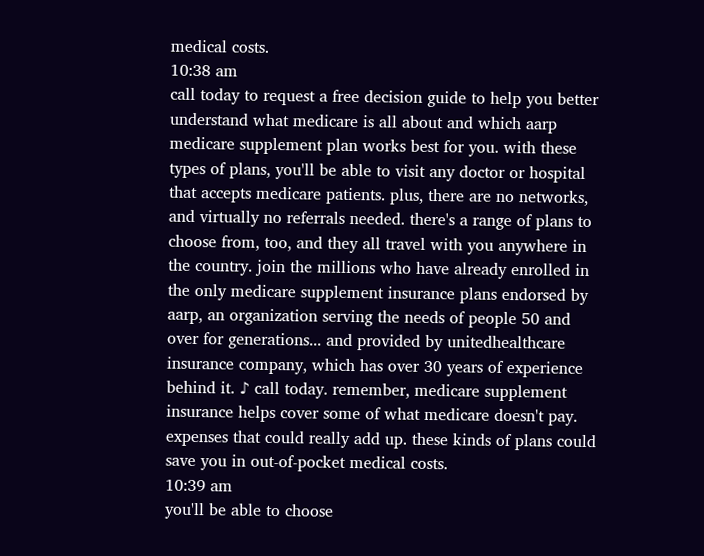medical costs.
10:38 am
call today to request a free decision guide to help you better understand what medicare is all about and which aarp medicare supplement plan works best for you. with these types of plans, you'll be able to visit any doctor or hospital that accepts medicare patients. plus, there are no networks, and virtually no referrals needed. there's a range of plans to choose from, too, and they all travel with you anywhere in the country. join the millions who have already enrolled in the only medicare supplement insurance plans endorsed by aarp, an organization serving the needs of people 50 and over for generations... and provided by unitedhealthcare insurance company, which has over 30 years of experience behind it. ♪ call today. remember, medicare supplement insurance helps cover some of what medicare doesn't pay. expenses that could really add up. these kinds of plans could save you in out-of-pocket medical costs.
10:39 am
you'll be able to choose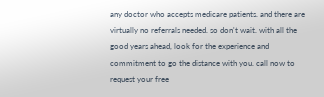any doctor who accepts medicare patients. and there are virtually no referrals needed. so don't wait. with all the good years ahead, look for the experience and commitment to go the distance with you. call now to request your free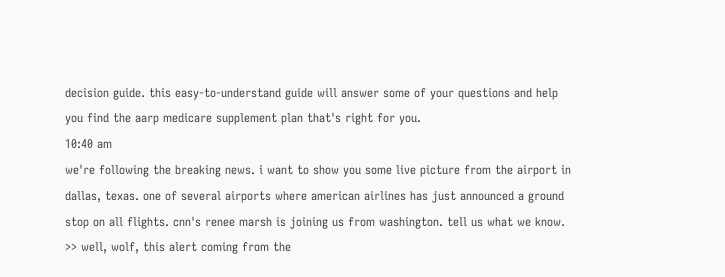decision guide. this easy-to-understand guide will answer some of your questions and help you find the aarp medicare supplement plan that's right for you.
10:40 am
we're following the breaking news. i want to show you some live picture from the airport in dallas, texas. one of several airports where american airlines has just announced a ground stop on all flights. cnn's renee marsh is joining us from washington. tell us what we know. >> well, wolf, this alert coming from the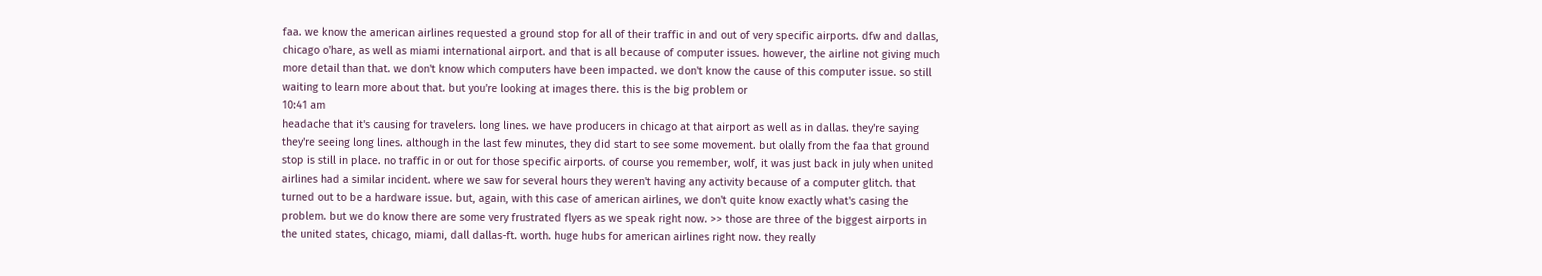faa. we know the american airlines requested a ground stop for all of their traffic in and out of very specific airports. dfw and dallas, chicago o'hare, as well as miami international airport. and that is all because of computer issues. however, the airline not giving much more detail than that. we don't know which computers have been impacted. we don't know the cause of this computer issue. so still waiting to learn more about that. but you're looking at images there. this is the big problem or
10:41 am
headache that it's causing for travelers. long lines. we have producers in chicago at that airport as well as in dallas. they're saying they're seeing long lines. although in the last few minutes, they did start to see some movement. but olally from the faa that ground stop is still in place. no traffic in or out for those specific airports. of course you remember, wolf, it was just back in july when united airlines had a similar incident. where we saw for several hours they weren't having any activity because of a computer glitch. that turned out to be a hardware issue. but, again, with this case of american airlines, we don't quite know exactly what's casing the problem. but we do know there are some very frustrated flyers as we speak right now. >> those are three of the biggest airports in the united states, chicago, miami, dall dallas-ft. worth. huge hubs for american airlines right now. they really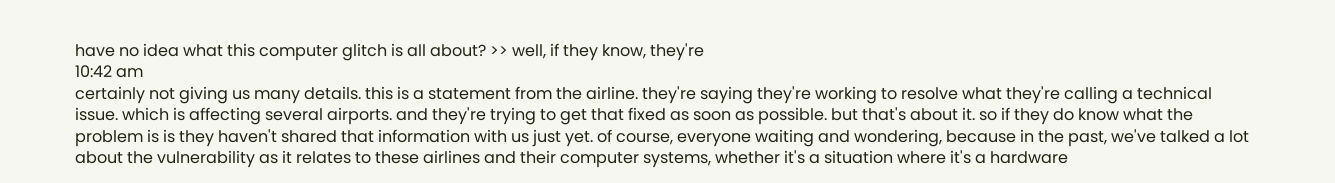have no idea what this computer glitch is all about? >> well, if they know, they're
10:42 am
certainly not giving us many details. this is a statement from the airline. they're saying they're working to resolve what they're calling a technical issue. which is affecting several airports. and they're trying to get that fixed as soon as possible. but that's about it. so if they do know what the problem is is they haven't shared that information with us just yet. of course, everyone waiting and wondering, because in the past, we've talked a lot about the vulnerability as it relates to these airlines and their computer systems, whether it's a situation where it's a hardware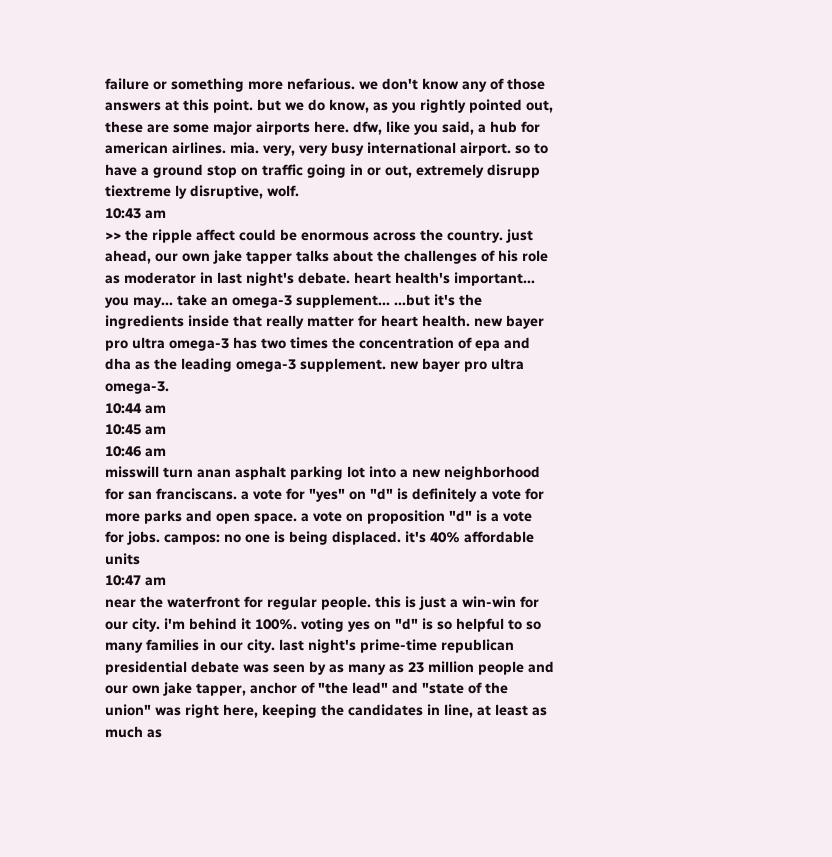failure or something more nefarious. we don't know any of those answers at this point. but we do know, as you rightly pointed out, these are some major airports here. dfw, like you said, a hub for american airlines. mia. very, very busy international airport. so to have a ground stop on traffic going in or out, extremely disrupp tiextreme ly disruptive, wolf.
10:43 am
>> the ripple affect could be enormous across the country. just ahead, our own jake tapper talks about the challenges of his role as moderator in last night's debate. heart health's important... you may... take an omega-3 supplement... ...but it's the ingredients inside that really matter for heart health. new bayer pro ultra omega-3 has two times the concentration of epa and dha as the leading omega-3 supplement. new bayer pro ultra omega-3.
10:44 am
10:45 am
10:46 am
misswill turn anan asphalt parking lot into a new neighborhood for san franciscans. a vote for "yes" on "d" is definitely a vote for more parks and open space. a vote on proposition "d" is a vote for jobs. campos: no one is being displaced. it's 40% affordable units
10:47 am
near the waterfront for regular people. this is just a win-win for our city. i'm behind it 100%. voting yes on "d" is so helpful to so many families in our city. last night's prime-time republican presidential debate was seen by as many as 23 million people and our own jake tapper, anchor of "the lead" and "state of the union" was right here, keeping the candidates in line, at least as much as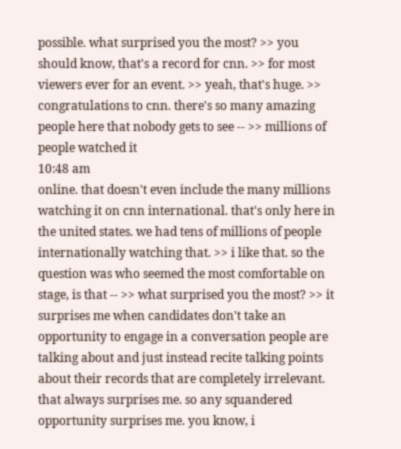possible. what surprised you the most? >> you should know, that's a record for cnn. >> for most viewers ever for an event. >> yeah, that's huge. >> congratulations to cnn. there's so many amazing people here that nobody gets to see -- >> millions of people watched it
10:48 am
online. that doesn't even include the many millions watching it on cnn international. that's only here in the united states. we had tens of millions of people internationally watching that. >> i like that. so the question was who seemed the most comfortable on stage, is that -- >> what surprised you the most? >> it surprises me when candidates don't take an opportunity to engage in a conversation people are talking about and just instead recite talking points about their records that are completely irrelevant. that always surprises me. so any squandered opportunity surprises me. you know, i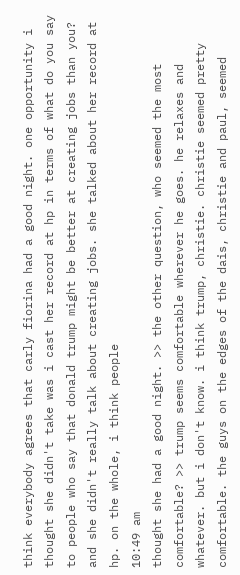think everybody agrees that carly fiorina had a good night. one opportunity i thought she didn't take was i cast her record at hp in terms of what do you say to people who say that donald trump might be better at creating jobs than you? and she didn't really talk about creating jobs. she talked about her record at hp. on the whole, i think people
10:49 am
thought she had a good night. >> the other question, who seemed the most comfortable? >> trump seems comfortable wherever he goes. he relaxes and whatever. but i don't know. i think trump, christie. christie seemed pretty comfortable. the guys on the edges of the dais, christie and paul, seemed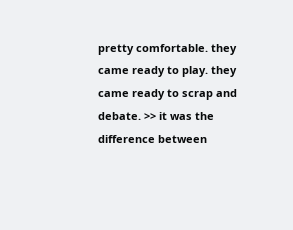pretty comfortable. they came ready to play. they came ready to scrap and debate. >> it was the difference between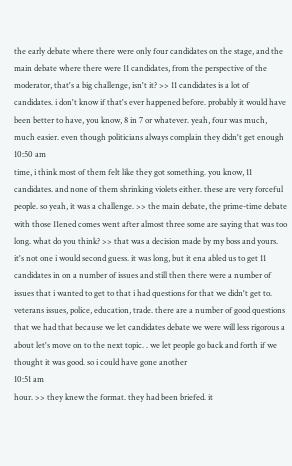the early debate where there were only four candidates on the stage, and the main debate where there were 11 candidates, from the perspective of the moderator, that's a big challenge, isn't it? >> 11 candidates is a lot of candidates. i don't know if that's ever happened before. probably it would have been better to have, you know, 8 in 7 or whatever. yeah, four was much, much easier. even though politicians always complain they didn't get enough
10:50 am
time, i think most of them felt like they got something. you know, 11 candidates. and none of them shrinking violets either. these are very forceful people. so yeah, it was a challenge. >> the main debate, the prime-time debate with those 11ened comes went after almost three some are saying that was too long. what do you think? >> that was a decision made by my boss and yours. it's not one i would second guess. it was long, but it ena abled us to get 11 candidates in on a number of issues and still then there were a number of issues that i wanted to get to that i had questions for that we didn't get to. veterans issues, police, education, trade. there are a number of good questions that we had that because we let candidates debate we were will less rigorous a about let's move on to the next topic. . we let people go back and forth if we thought it was good. so i could have gone another
10:51 am
hour. >> they knew the format. they had been briefed. it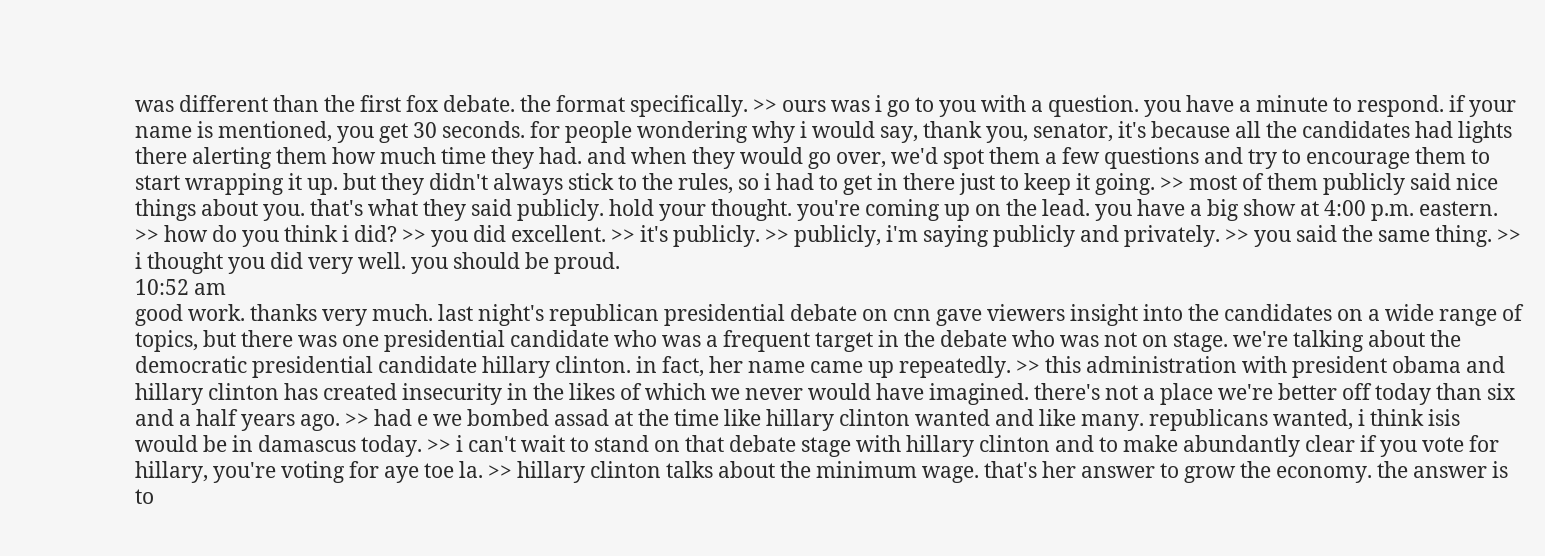was different than the first fox debate. the format specifically. >> ours was i go to you with a question. you have a minute to respond. if your name is mentioned, you get 30 seconds. for people wondering why i would say, thank you, senator, it's because all the candidates had lights there alerting them how much time they had. and when they would go over, we'd spot them a few questions and try to encourage them to start wrapping it up. but they didn't always stick to the rules, so i had to get in there just to keep it going. >> most of them publicly said nice things about you. that's what they said publicly. hold your thought. you're coming up on the lead. you have a big show at 4:00 p.m. eastern. >> how do you think i did? >> you did excellent. >> it's publicly. >> publicly, i'm saying publicly and privately. >> you said the same thing. >> i thought you did very well. you should be proud.
10:52 am
good work. thanks very much. last night's republican presidential debate on cnn gave viewers insight into the candidates on a wide range of topics, but there was one presidential candidate who was a frequent target in the debate who was not on stage. we're talking about the democratic presidential candidate hillary clinton. in fact, her name came up repeatedly. >> this administration with president obama and hillary clinton has created insecurity in the likes of which we never would have imagined. there's not a place we're better off today than six and a half years ago. >> had e we bombed assad at the time like hillary clinton wanted and like many. republicans wanted, i think isis would be in damascus today. >> i can't wait to stand on that debate stage with hillary clinton and to make abundantly clear if you vote for hillary, you're voting for aye toe la. >> hillary clinton talks about the minimum wage. that's her answer to grow the economy. the answer is to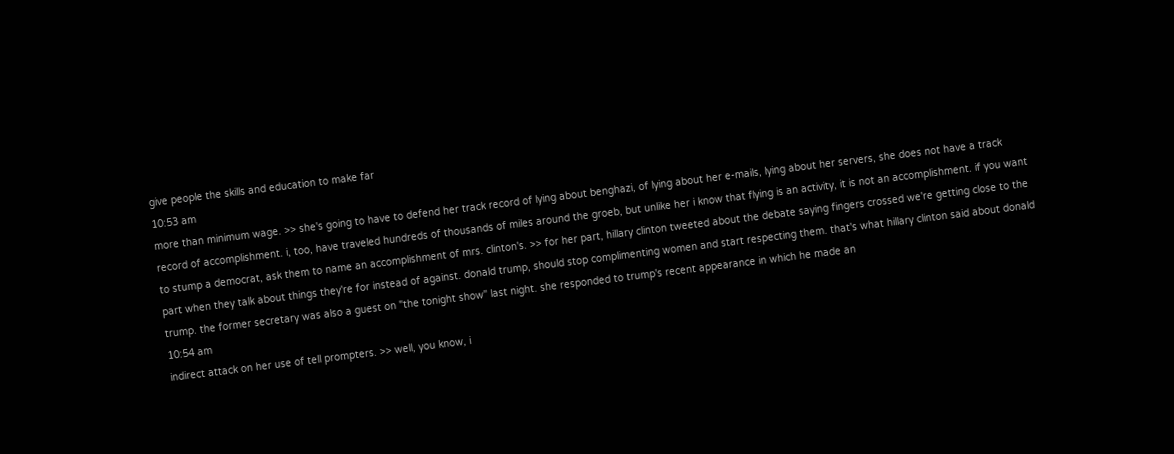give people the skills and education to make far
10:53 am
more than minimum wage. >> she's going to have to defend her track record of lying about benghazi, of lying about her e-mails, lying about her servers, she does not have a track record of accomplishment. i, too, have traveled hundreds of thousands of miles around the groeb, but unlike her i know that flying is an activity, it is not an accomplishment. if you want to stump a democrat, ask them to name an accomplishment of mrs. clinton's. >> for her part, hillary clinton tweeted about the debate saying fingers crossed we're getting close to the part when they talk about things they're for instead of against. donald trump, should stop complimenting women and start respecting them. that's what hillary clinton said about donald trump. the former secretary was also a guest on "the tonight show" last night. she responded to trump's recent appearance in which he made an
10:54 am
indirect attack on her use of tell prompters. >> well, you know, i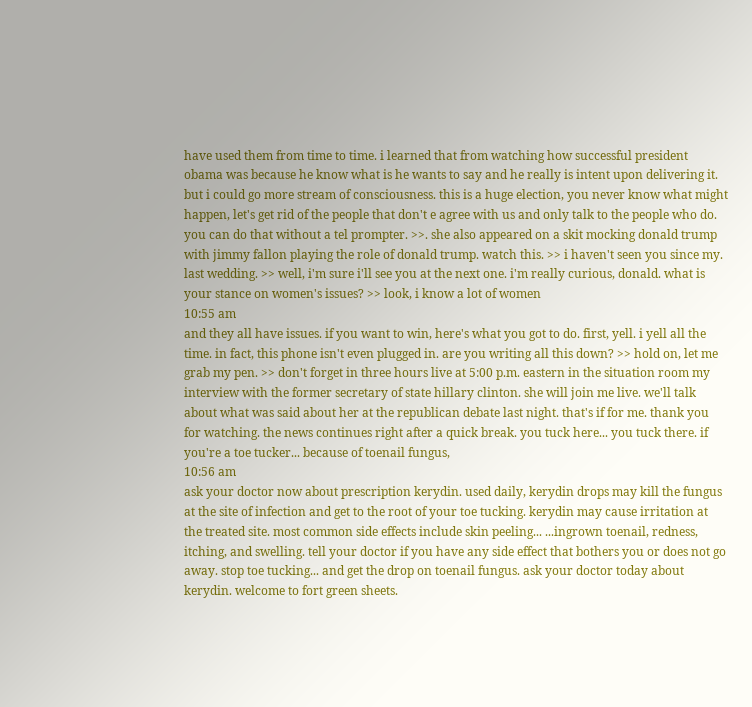have used them from time to time. i learned that from watching how successful president obama was because he know what is he wants to say and he really is intent upon delivering it. but i could go more stream of consciousness. this is a huge election, you never know what might happen, let's get rid of the people that don't e agree with us and only talk to the people who do. you can do that without a tel prompter. >>. she also appeared on a skit mocking donald trump with jimmy fallon playing the role of donald trump. watch this. >> i haven't seen you since my. last wedding. >> well, i'm sure i'll see you at the next one. i'm really curious, donald. what is your stance on women's issues? >> look, i know a lot of women
10:55 am
and they all have issues. if you want to win, here's what you got to do. first, yell. i yell all the time. in fact, this phone isn't even plugged in. are you writing all this down? >> hold on, let me grab my pen. >> don't forget in three hours live at 5:00 p.m. eastern in the situation room my interview with the former secretary of state hillary clinton. she will join me live. we'll talk about what was said about her at the republican debate last night. that's if for me. thank you for watching. the news continues right after a quick break. you tuck here... you tuck there. if you're a toe tucker... because of toenail fungus,
10:56 am
ask your doctor now about prescription kerydin. used daily, kerydin drops may kill the fungus at the site of infection and get to the root of your toe tucking. kerydin may cause irritation at the treated site. most common side effects include skin peeling... ...ingrown toenail, redness, itching, and swelling. tell your doctor if you have any side effect that bothers you or does not go away. stop toe tucking... and get the drop on toenail fungus. ask your doctor today about kerydin. welcome to fort green sheets.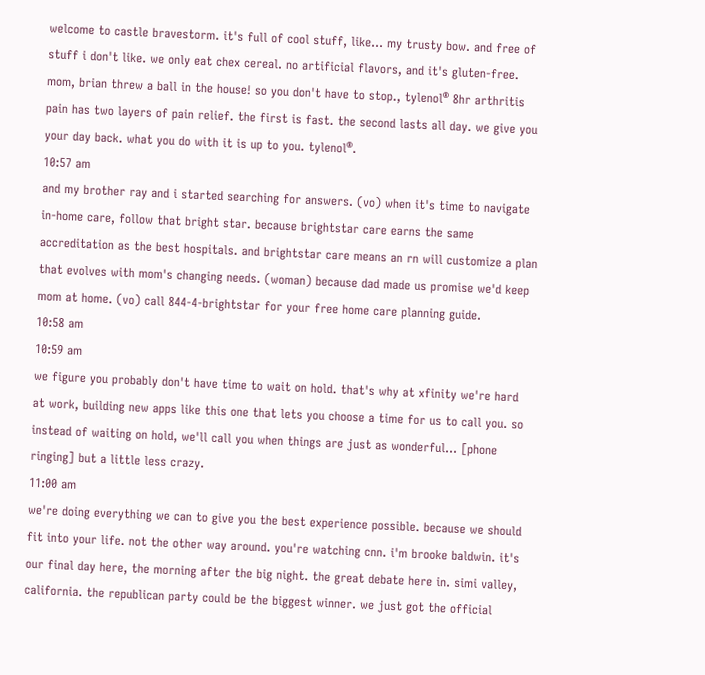welcome to castle bravestorm. it's full of cool stuff, like... my trusty bow. and free of stuff i don't like. we only eat chex cereal. no artificial flavors, and it's gluten-free. mom, brian threw a ball in the house! so you don't have to stop., tylenol® 8hr arthritis pain has two layers of pain relief. the first is fast. the second lasts all day. we give you your day back. what you do with it is up to you. tylenol®.
10:57 am
and my brother ray and i started searching for answers. (vo) when it's time to navigate in-home care, follow that bright star. because brightstar care earns the same accreditation as the best hospitals. and brightstar care means an rn will customize a plan that evolves with mom's changing needs. (woman) because dad made us promise we'd keep mom at home. (vo) call 844-4-brightstar for your free home care planning guide.
10:58 am
10:59 am
we figure you probably don't have time to wait on hold. that's why at xfinity we're hard at work, building new apps like this one that lets you choose a time for us to call you. so instead of waiting on hold, we'll call you when things are just as wonderful... [phone ringing] but a little less crazy.
11:00 am
we're doing everything we can to give you the best experience possible. because we should fit into your life. not the other way around. you're watching cnn. i'm brooke baldwin. it's our final day here, the morning after the big night. the great debate here in. simi valley, california. the republican party could be the biggest winner. we just got the official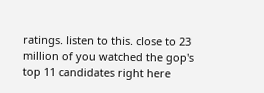ratings. listen to this. close to 23 million of you watched the gop's top 11 candidates right here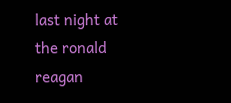last night at the ronald reagan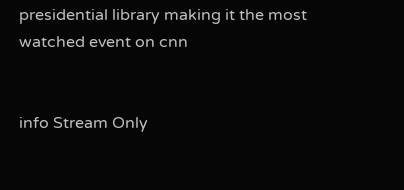presidential library making it the most watched event on cnn


info Stream Only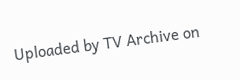Uploaded by TV Archive on